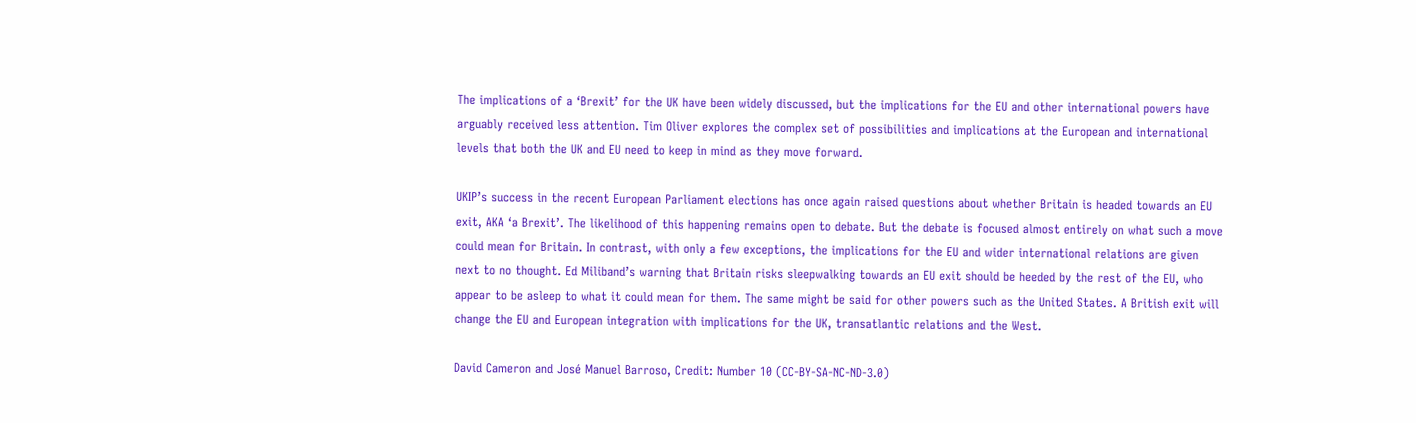The implications of a ‘Brexit’ for the UK have been widely discussed, but the implications for the EU and other international powers have arguably received less attention. Tim Oliver explores the complex set of possibilities and implications at the European and international levels that both the UK and EU need to keep in mind as they move forward.

UKIP’s success in the recent European Parliament elections has once again raised questions about whether Britain is headed towards an EU exit, AKA ‘a Brexit’. The likelihood of this happening remains open to debate. But the debate is focused almost entirely on what such a move could mean for Britain. In contrast, with only a few exceptions, the implications for the EU and wider international relations are given next to no thought. Ed Miliband’s warning that Britain risks sleepwalking towards an EU exit should be heeded by the rest of the EU, who appear to be asleep to what it could mean for them. The same might be said for other powers such as the United States. A British exit will change the EU and European integration with implications for the UK, transatlantic relations and the West.

David Cameron and José Manuel Barroso, Credit: Number 10 (CC-BY-SA-NC-ND-3.0)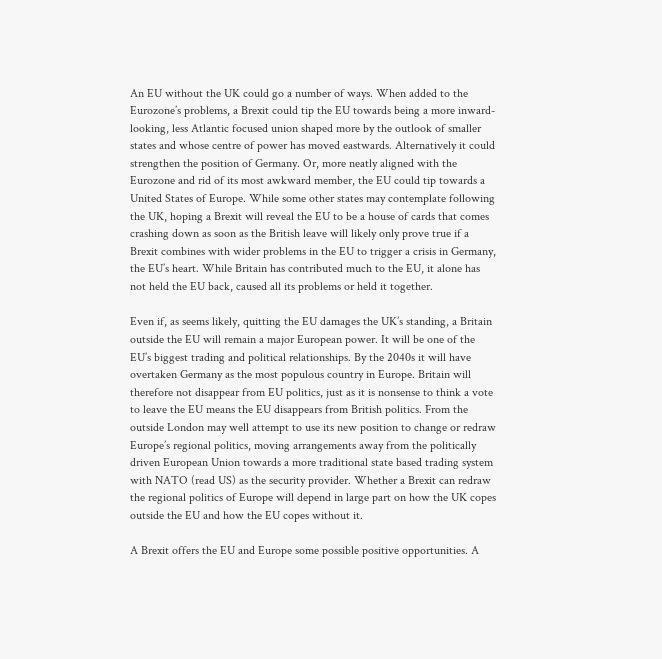An EU without the UK could go a number of ways. When added to the Eurozone’s problems, a Brexit could tip the EU towards being a more inward-looking, less Atlantic focused union shaped more by the outlook of smaller states and whose centre of power has moved eastwards. Alternatively it could strengthen the position of Germany. Or, more neatly aligned with the Eurozone and rid of its most awkward member, the EU could tip towards a United States of Europe. While some other states may contemplate following the UK, hoping a Brexit will reveal the EU to be a house of cards that comes crashing down as soon as the British leave will likely only prove true if a Brexit combines with wider problems in the EU to trigger a crisis in Germany, the EU’s heart. While Britain has contributed much to the EU, it alone has not held the EU back, caused all its problems or held it together.

Even if, as seems likely, quitting the EU damages the UK’s standing, a Britain outside the EU will remain a major European power. It will be one of the EU’s biggest trading and political relationships. By the 2040s it will have overtaken Germany as the most populous country in Europe. Britain will therefore not disappear from EU politics, just as it is nonsense to think a vote to leave the EU means the EU disappears from British politics. From the outside London may well attempt to use its new position to change or redraw Europe’s regional politics, moving arrangements away from the politically driven European Union towards a more traditional state based trading system with NATO (read US) as the security provider. Whether a Brexit can redraw the regional politics of Europe will depend in large part on how the UK copes outside the EU and how the EU copes without it.

A Brexit offers the EU and Europe some possible positive opportunities. A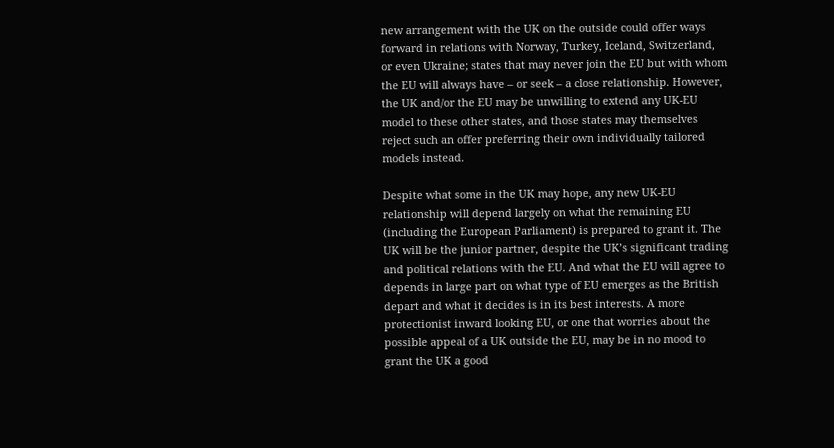new arrangement with the UK on the outside could offer ways forward in relations with Norway, Turkey, Iceland, Switzerland, or even Ukraine; states that may never join the EU but with whom the EU will always have – or seek – a close relationship. However, the UK and/or the EU may be unwilling to extend any UK-EU model to these other states, and those states may themselves reject such an offer preferring their own individually tailored models instead.

Despite what some in the UK may hope, any new UK-EU relationship will depend largely on what the remaining EU (including the European Parliament) is prepared to grant it. The UK will be the junior partner, despite the UK’s significant trading and political relations with the EU. And what the EU will agree to depends in large part on what type of EU emerges as the British depart and what it decides is in its best interests. A more protectionist inward looking EU, or one that worries about the possible appeal of a UK outside the EU, may be in no mood to grant the UK a good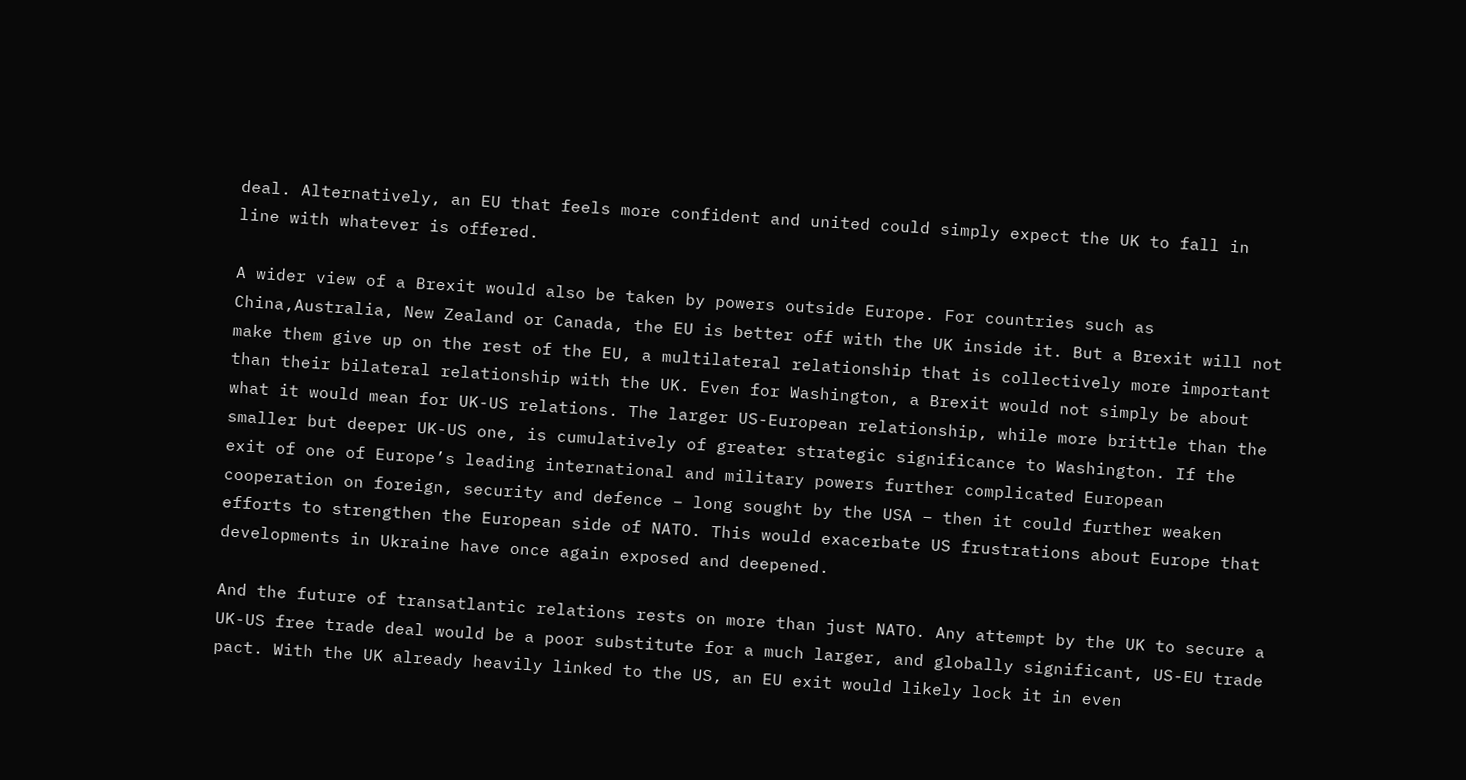deal. Alternatively, an EU that feels more confident and united could simply expect the UK to fall in line with whatever is offered.

A wider view of a Brexit would also be taken by powers outside Europe. For countries such as China,Australia, New Zealand or Canada, the EU is better off with the UK inside it. But a Brexit will not make them give up on the rest of the EU, a multilateral relationship that is collectively more important than their bilateral relationship with the UK. Even for Washington, a Brexit would not simply be about what it would mean for UK-US relations. The larger US-European relationship, while more brittle than the smaller but deeper UK-US one, is cumulatively of greater strategic significance to Washington. If the exit of one of Europe’s leading international and military powers further complicated European cooperation on foreign, security and defence – long sought by the USA – then it could further weaken efforts to strengthen the European side of NATO. This would exacerbate US frustrations about Europe that developments in Ukraine have once again exposed and deepened.

And the future of transatlantic relations rests on more than just NATO. Any attempt by the UK to secure a UK-US free trade deal would be a poor substitute for a much larger, and globally significant, US-EU trade pact. With the UK already heavily linked to the US, an EU exit would likely lock it in even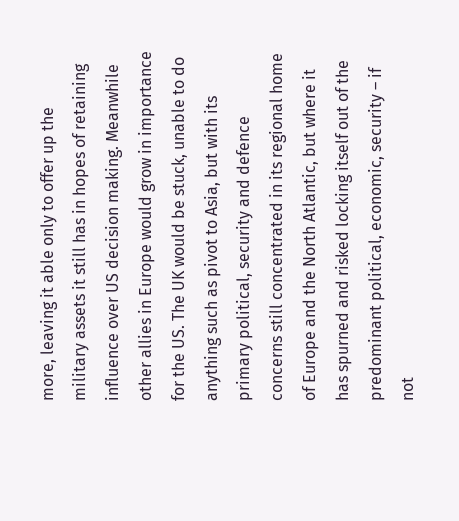more, leaving it able only to offer up the military assets it still has in hopes of retaining influence over US decision making. Meanwhile other allies in Europe would grow in importance for the US. The UK would be stuck, unable to do anything such as pivot to Asia, but with its primary political, security and defence concerns still concentrated in its regional home of Europe and the North Atlantic, but where it has spurned and risked locking itself out of the predominant political, economic, security – if not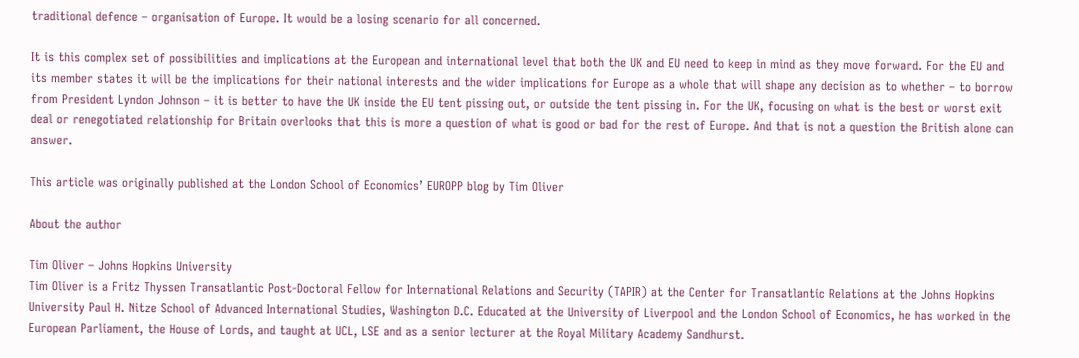traditional defence – organisation of Europe. It would be a losing scenario for all concerned.

It is this complex set of possibilities and implications at the European and international level that both the UK and EU need to keep in mind as they move forward. For the EU and its member states it will be the implications for their national interests and the wider implications for Europe as a whole that will shape any decision as to whether – to borrow from President Lyndon Johnson – it is better to have the UK inside the EU tent pissing out, or outside the tent pissing in. For the UK, focusing on what is the best or worst exit deal or renegotiated relationship for Britain overlooks that this is more a question of what is good or bad for the rest of Europe. And that is not a question the British alone can answer.

This article was originally published at the London School of Economics’ EUROPP blog by Tim Oliver

About the author

Tim Oliver – Johns Hopkins University
Tim Oliver is a Fritz Thyssen Transatlantic Post-Doctoral Fellow for International Relations and Security (TAPIR) at the Center for Transatlantic Relations at the Johns Hopkins University Paul H. Nitze School of Advanced International Studies, Washington D.C. Educated at the University of Liverpool and the London School of Economics, he has worked in the European Parliament, the House of Lords, and taught at UCL, LSE and as a senior lecturer at the Royal Military Academy Sandhurst.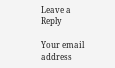Leave a Reply

Your email address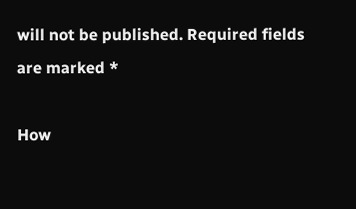will not be published. Required fields are marked *

How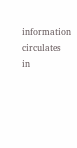information circulates in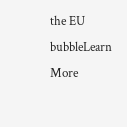the EU bubbleLearn More